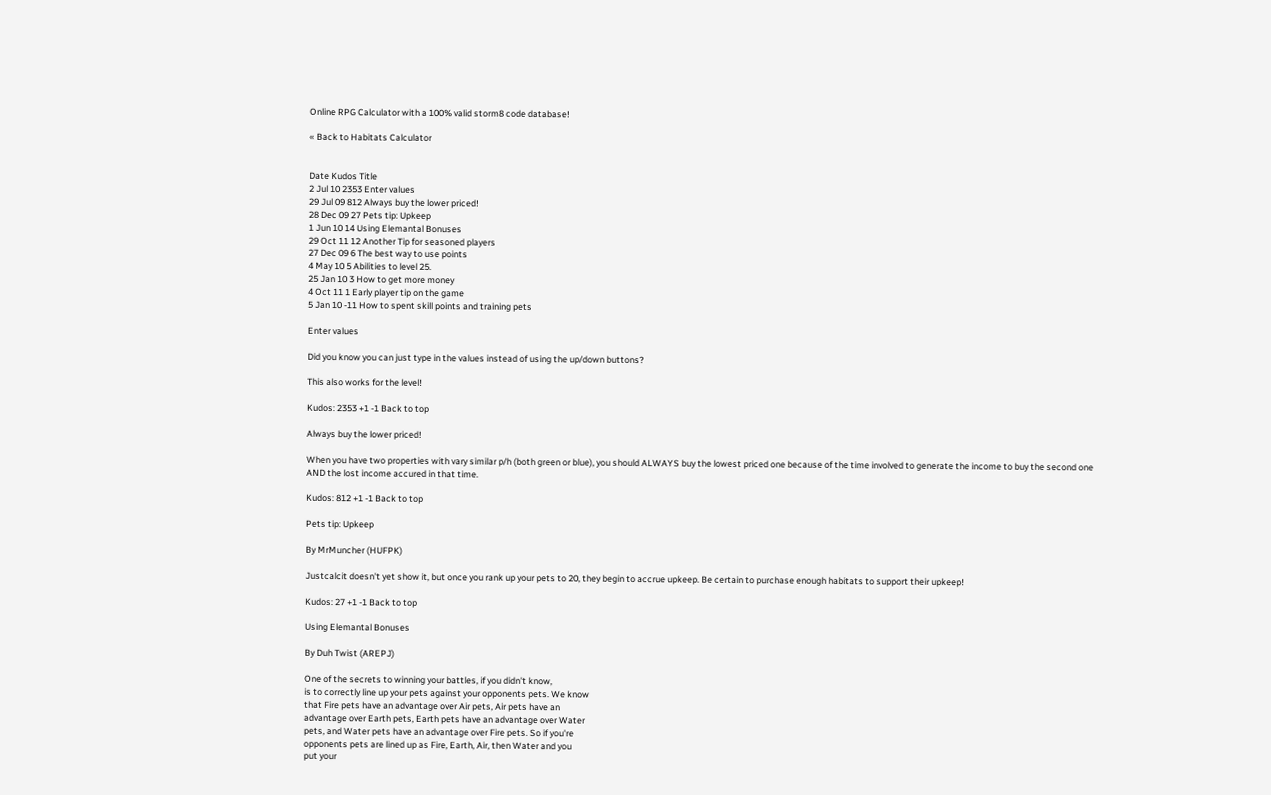Online RPG Calculator with a 100% valid storm8 code database!

« Back to Habitats Calculator


Date Kudos Title
2 Jul 10 2353 Enter values
29 Jul 09 812 Always buy the lower priced!
28 Dec 09 27 Pets tip: Upkeep
1 Jun 10 14 Using Elemantal Bonuses
29 Oct 11 12 Another Tip for seasoned players
27 Dec 09 6 The best way to use points
4 May 10 5 Abilities to level 25.
25 Jan 10 3 How to get more money
4 Oct 11 1 Early player tip on the game
5 Jan 10 -11 How to spent skill points and training pets

Enter values

Did you know you can just type in the values instead of using the up/down buttons?

This also works for the level!

Kudos: 2353 +1 -1 Back to top

Always buy the lower priced!

When you have two properties with vary similar p/h (both green or blue), you should ALWAYS buy the lowest priced one because of the time involved to generate the income to buy the second one AND the lost income accured in that time.

Kudos: 812 +1 -1 Back to top

Pets tip: Upkeep

By MrMuncher (HUFPK)

Justcalcit doesn't yet show it, but once you rank up your pets to 20, they begin to accrue upkeep. Be certain to purchase enough habitats to support their upkeep!

Kudos: 27 +1 -1 Back to top

Using Elemantal Bonuses

By Duh Twist (AREPJ)

One of the secrets to winning your battles, if you didn't know,
is to correctly line up your pets against your opponents pets. We know
that Fire pets have an advantage over Air pets, Air pets have an
advantage over Earth pets, Earth pets have an advantage over Water
pets, and Water pets have an advantage over Fire pets. So if you're
opponents pets are lined up as Fire, Earth, Air, then Water and you
put your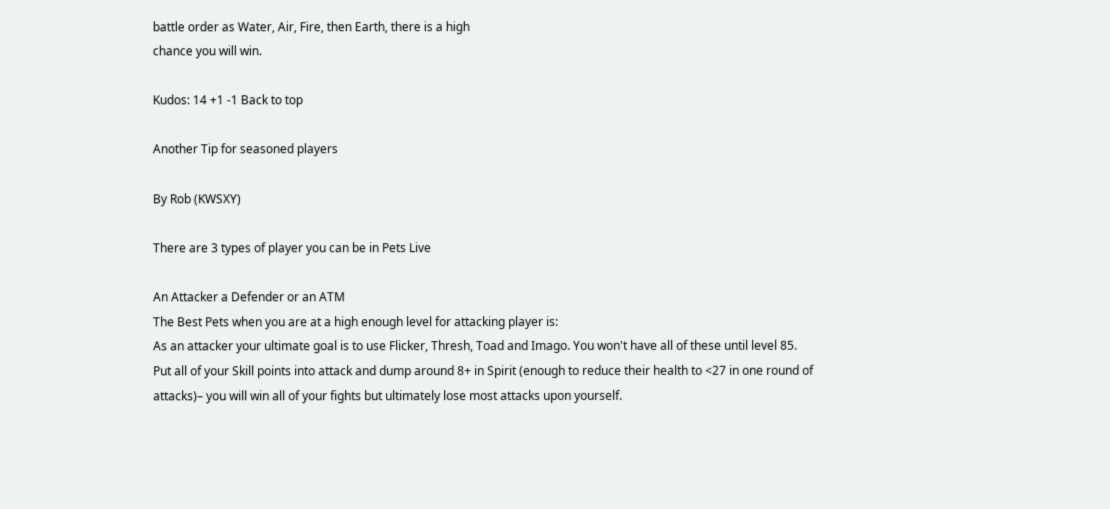battle order as Water, Air, Fire, then Earth, there is a high
chance you will win.

Kudos: 14 +1 -1 Back to top

Another Tip for seasoned players

By Rob (KWSXY)

There are 3 types of player you can be in Pets Live

An Attacker a Defender or an ATM
The Best Pets when you are at a high enough level for attacking player is:
As an attacker your ultimate goal is to use Flicker, Thresh, Toad and Imago. You won't have all of these until level 85.
Put all of your Skill points into attack and dump around 8+ in Spirit (enough to reduce their health to <27 in one round of attacks)– you will win all of your fights but ultimately lose most attacks upon yourself.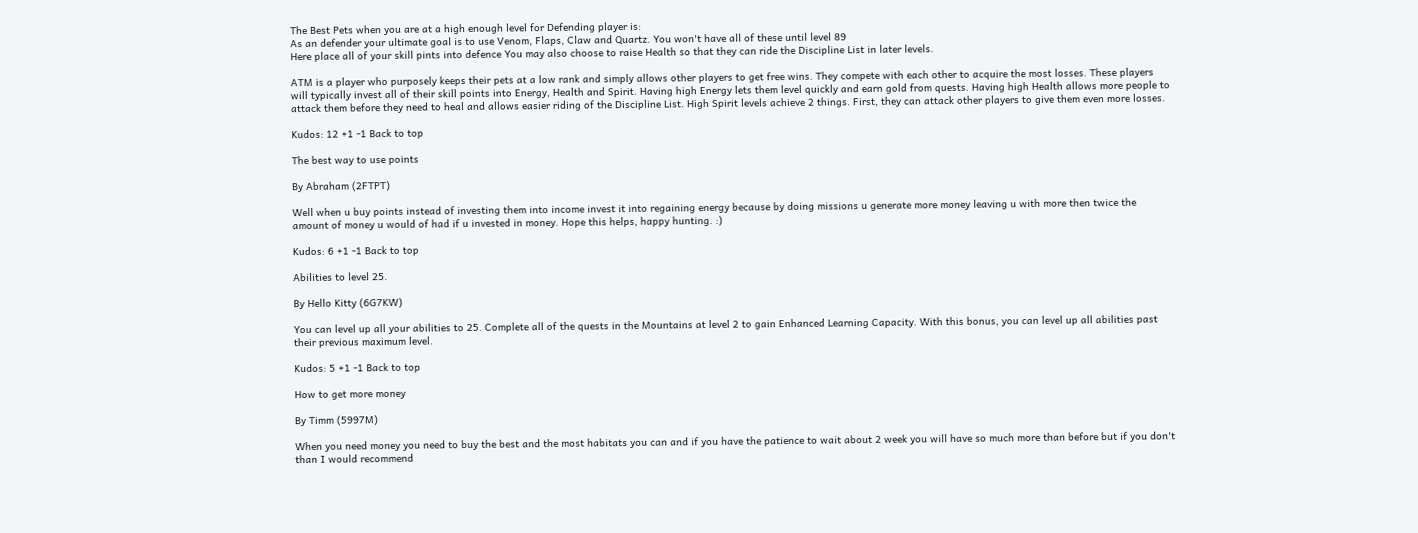The Best Pets when you are at a high enough level for Defending player is:
As an defender your ultimate goal is to use Venom, Flaps, Claw and Quartz. You won't have all of these until level 89
Here place all of your skill pints into defence You may also choose to raise Health so that they can ride the Discipline List in later levels.

ATM is a player who purposely keeps their pets at a low rank and simply allows other players to get free wins. They compete with each other to acquire the most losses. These players will typically invest all of their skill points into Energy, Health and Spirit. Having high Energy lets them level quickly and earn gold from quests. Having high Health allows more people to attack them before they need to heal and allows easier riding of the Discipline List. High Spirit levels achieve 2 things. First, they can attack other players to give them even more losses.

Kudos: 12 +1 -1 Back to top

The best way to use points

By Abraham (2FTPT)

Well when u buy points instead of investing them into income invest it into regaining energy because by doing missions u generate more money leaving u with more then twice the amount of money u would of had if u invested in money. Hope this helps, happy hunting. :)

Kudos: 6 +1 -1 Back to top

Abilities to level 25.

By Hello Kitty (6G7KW)

You can level up all your abilities to 25. Complete all of the quests in the Mountains at level 2 to gain Enhanced Learning Capacity. With this bonus, you can level up all abilities past their previous maximum level.

Kudos: 5 +1 -1 Back to top

How to get more money

By Timm (5997M)

When you need money you need to buy the best and the most habitats you can and if you have the patience to wait about 2 week you will have so much more than before but if you don't than I would recommend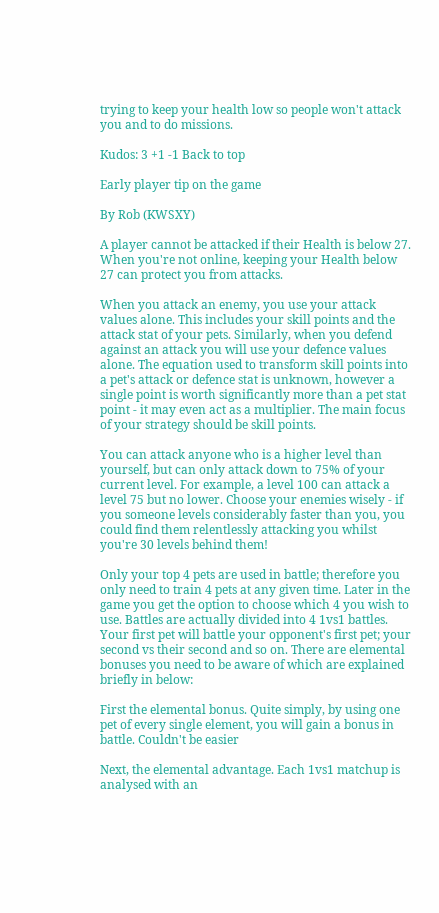trying to keep your health low so people won't attack you and to do missions.

Kudos: 3 +1 -1 Back to top

Early player tip on the game

By Rob (KWSXY)

A player cannot be attacked if their Health is below 27. When you're not online, keeping your Health below 27 can protect you from attacks.

When you attack an enemy, you use your attack values alone. This includes your skill points and the attack stat of your pets. Similarly, when you defend against an attack you will use your defence values alone. The equation used to transform skill points into a pet's attack or defence stat is unknown, however a single point is worth significantly more than a pet stat point - it may even act as a multiplier. The main focus of your strategy should be skill points.

You can attack anyone who is a higher level than yourself, but can only attack down to 75% of your current level. For example, a level 100 can attack a level 75 but no lower. Choose your enemies wisely - if you someone levels considerably faster than you, you could find them relentlessly attacking you whilst you're 30 levels behind them!

Only your top 4 pets are used in battle; therefore you only need to train 4 pets at any given time. Later in the game you get the option to choose which 4 you wish to use. Battles are actually divided into 4 1vs1 battles. Your first pet will battle your opponent's first pet; your second vs their second and so on. There are elemental bonuses you need to be aware of which are explained briefly in below:

First the elemental bonus. Quite simply, by using one pet of every single element, you will gain a bonus in battle. Couldn't be easier

Next, the elemental advantage. Each 1vs1 matchup is analysed with an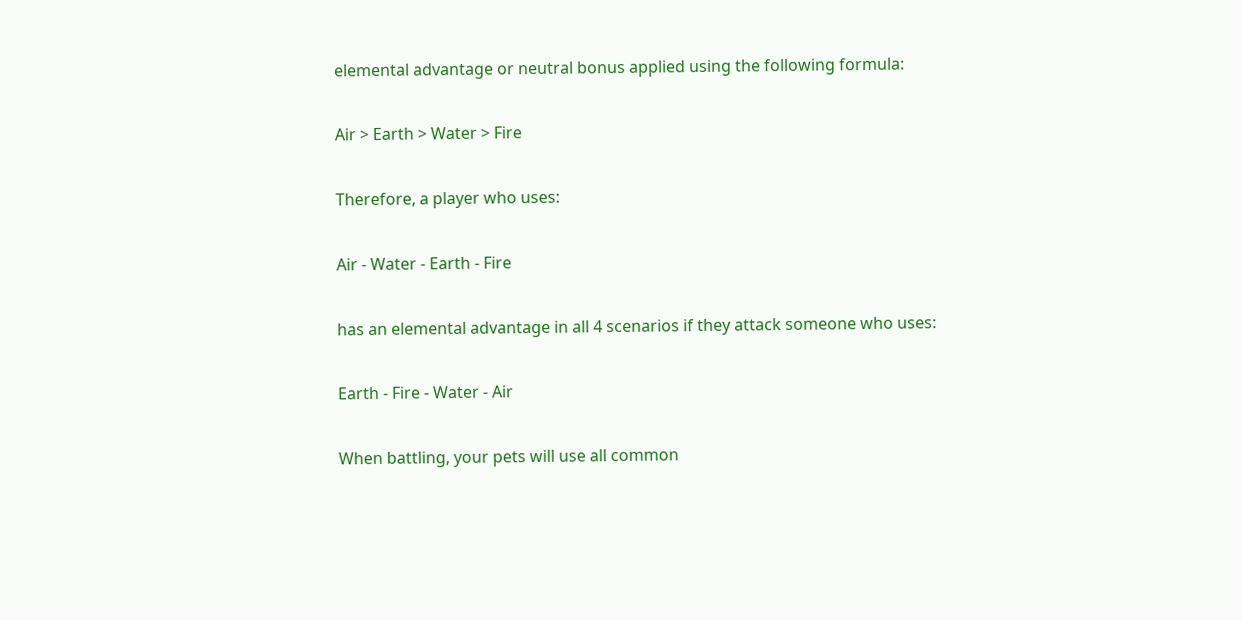elemental advantage or neutral bonus applied using the following formula:

Air > Earth > Water > Fire

Therefore, a player who uses:

Air - Water - Earth - Fire

has an elemental advantage in all 4 scenarios if they attack someone who uses:

Earth - Fire - Water - Air

When battling, your pets will use all common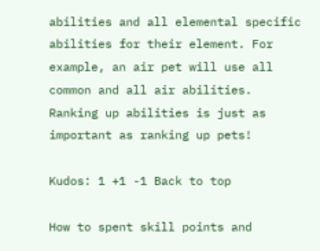abilities and all elemental specific abilities for their element. For example, an air pet will use all common and all air abilities. Ranking up abilities is just as important as ranking up pets!

Kudos: 1 +1 -1 Back to top

How to spent skill points and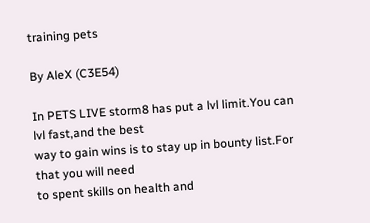training pets

By AleX (C3E54)

In PETS LIVE storm8 has put a lvl limit.You can lvl fast,and the best
way to gain wins is to stay up in bounty list.For that you will need
to spent skills on health and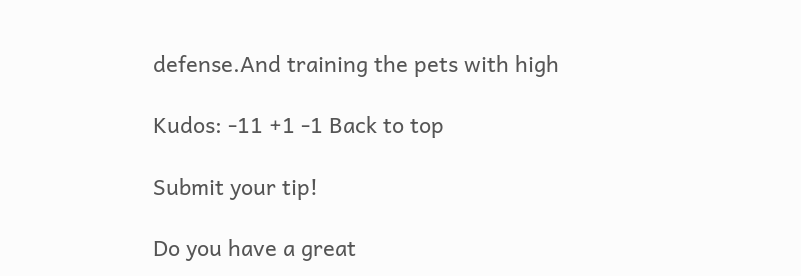defense.And training the pets with high

Kudos: -11 +1 -1 Back to top

Submit your tip!

Do you have a great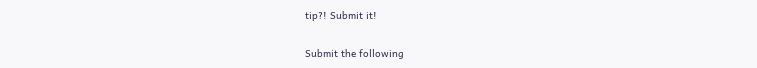tip?! Submit it!

Submit the following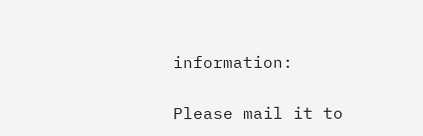information:

Please mail it to